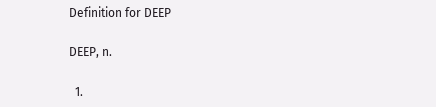Definition for DEEP

DEEP, n.

  1.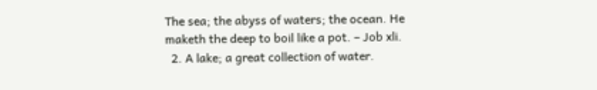The sea; the abyss of waters; the ocean. He maketh the deep to boil like a pot. – Job xli.
  2. A lake; a great collection of water.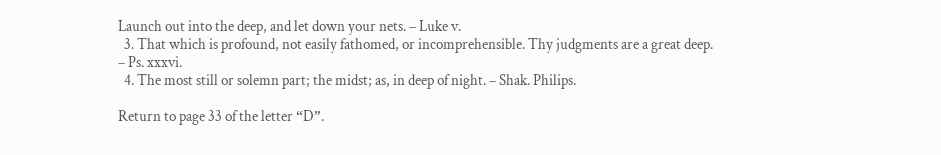Launch out into the deep, and let down your nets. – Luke v.
  3. That which is profound, not easily fathomed, or incomprehensible. Thy judgments are a great deep. – Ps. xxxvi.
  4. The most still or solemn part; the midst; as, in deep of night. – Shak. Philips.

Return to page 33 of the letter “D”.